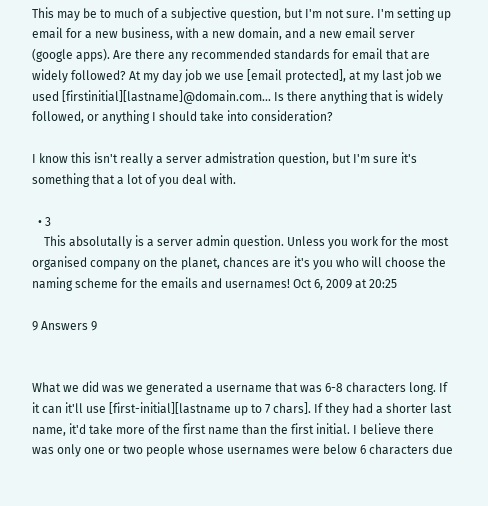This may be to much of a subjective question, but I'm not sure. I'm setting up email for a new business, with a new domain, and a new email server (google apps). Are there any recommended standards for email that are widely followed? At my day job we use [email protected], at my last job we used [firstinitial][lastname]@domain.com... Is there anything that is widely followed, or anything I should take into consideration?

I know this isn't really a server admistration question, but I'm sure it's something that a lot of you deal with.

  • 3
    This absolutally is a server admin question. Unless you work for the most organised company on the planet, chances are it's you who will choose the naming scheme for the emails and usernames! Oct 6, 2009 at 20:25

9 Answers 9


What we did was we generated a username that was 6-8 characters long. If it can it'll use [first-initial][lastname up to 7 chars]. If they had a shorter last name, it'd take more of the first name than the first initial. I believe there was only one or two people whose usernames were below 6 characters due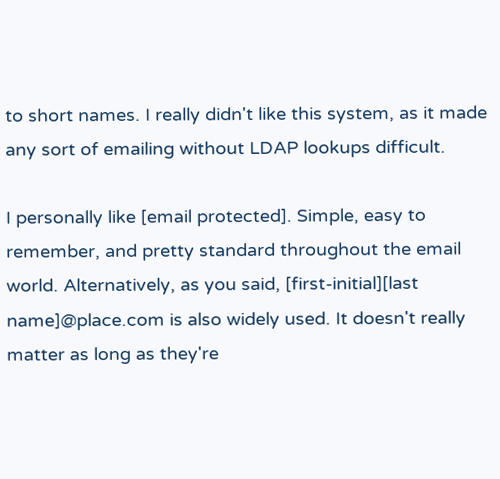to short names. I really didn't like this system, as it made any sort of emailing without LDAP lookups difficult.

I personally like [email protected]. Simple, easy to remember, and pretty standard throughout the email world. Alternatively, as you said, [first-initial][last name]@place.com is also widely used. It doesn't really matter as long as they're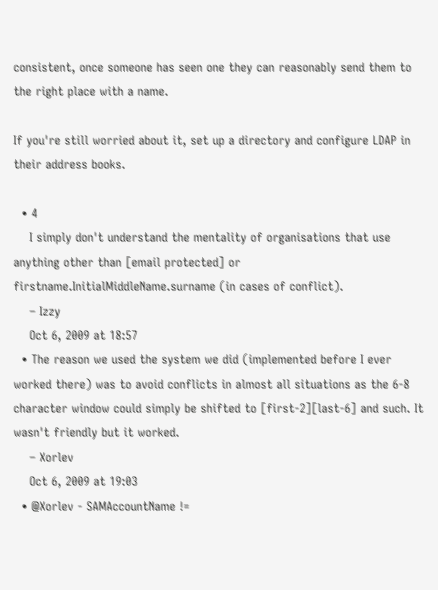consistent, once someone has seen one they can reasonably send them to the right place with a name.

If you're still worried about it, set up a directory and configure LDAP in their address books.

  • 4
    I simply don't understand the mentality of organisations that use anything other than [email protected] or firstname.InitialMiddleName.surname (in cases of conflict).
    – Izzy
    Oct 6, 2009 at 18:57
  • The reason we used the system we did (implemented before I ever worked there) was to avoid conflicts in almost all situations as the 6-8 character window could simply be shifted to [first-2][last-6] and such. It wasn't friendly but it worked.
    – Xorlev
    Oct 6, 2009 at 19:03
  • @Xorlev - SAMAccountName !=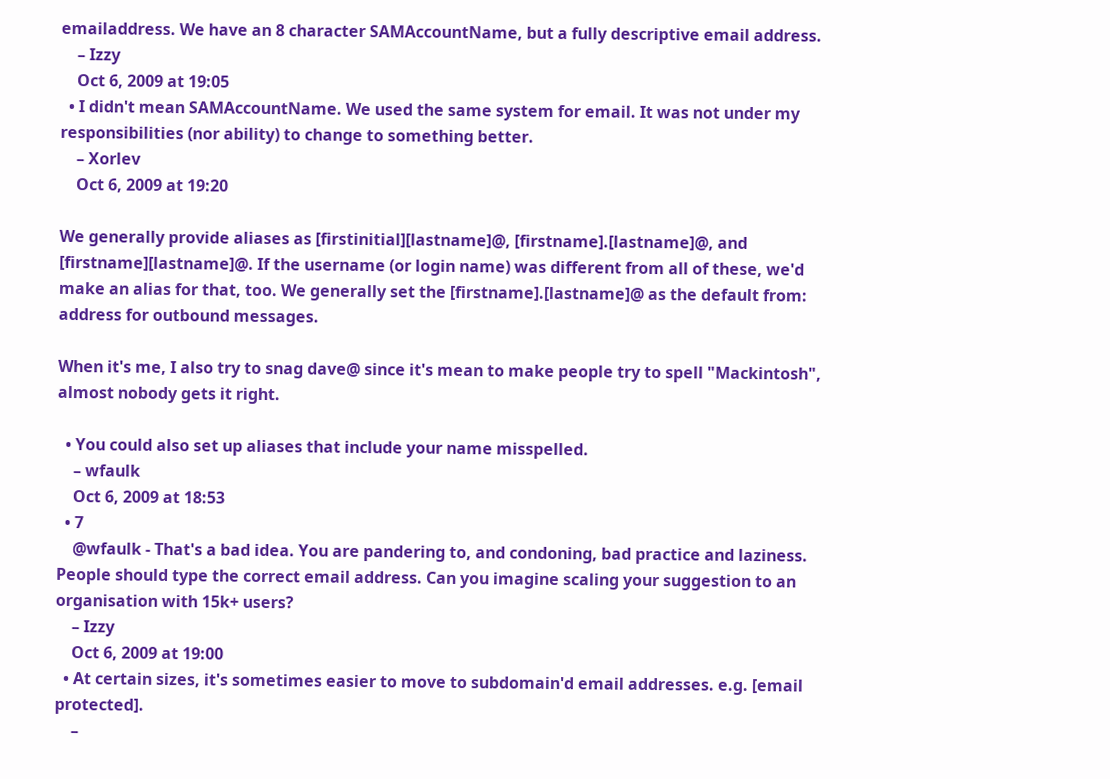emailaddress. We have an 8 character SAMAccountName, but a fully descriptive email address.
    – Izzy
    Oct 6, 2009 at 19:05
  • I didn't mean SAMAccountName. We used the same system for email. It was not under my responsibilities (nor ability) to change to something better.
    – Xorlev
    Oct 6, 2009 at 19:20

We generally provide aliases as [firstinitial][lastname]@, [firstname].[lastname]@, and [firstname][lastname]@. If the username (or login name) was different from all of these, we'd make an alias for that, too. We generally set the [firstname].[lastname]@ as the default from: address for outbound messages.

When it's me, I also try to snag dave@ since it's mean to make people try to spell "Mackintosh", almost nobody gets it right.

  • You could also set up aliases that include your name misspelled.
    – wfaulk
    Oct 6, 2009 at 18:53
  • 7
    @wfaulk - That's a bad idea. You are pandering to, and condoning, bad practice and laziness. People should type the correct email address. Can you imagine scaling your suggestion to an organisation with 15k+ users?
    – Izzy
    Oct 6, 2009 at 19:00
  • At certain sizes, it's sometimes easier to move to subdomain'd email addresses. e.g. [email protected].
    –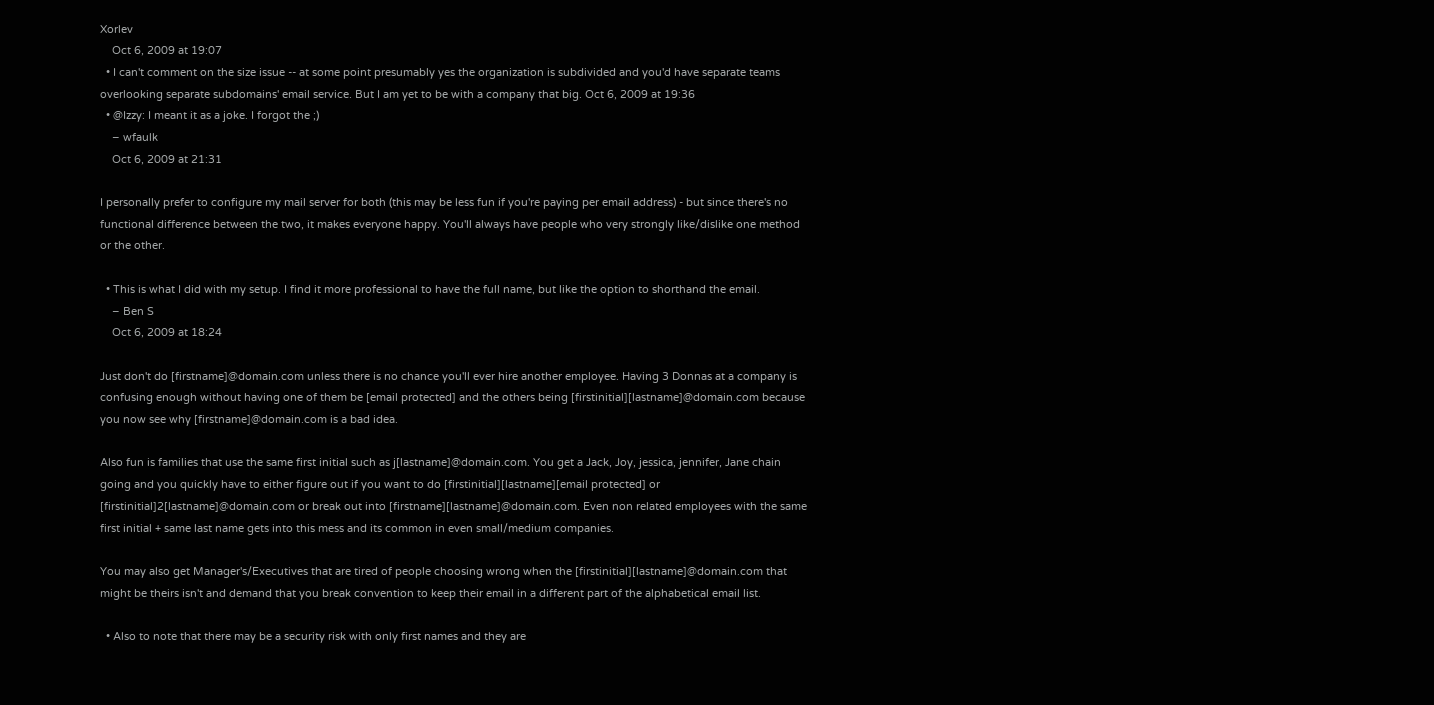Xorlev
    Oct 6, 2009 at 19:07
  • I can't comment on the size issue -- at some point presumably yes the organization is subdivided and you'd have separate teams overlooking separate subdomains' email service. But I am yet to be with a company that big. Oct 6, 2009 at 19:36
  • @Izzy: I meant it as a joke. I forgot the ;)
    – wfaulk
    Oct 6, 2009 at 21:31

I personally prefer to configure my mail server for both (this may be less fun if you're paying per email address) - but since there's no functional difference between the two, it makes everyone happy. You'll always have people who very strongly like/dislike one method or the other.

  • This is what I did with my setup. I find it more professional to have the full name, but like the option to shorthand the email.
    – Ben S
    Oct 6, 2009 at 18:24

Just don't do [firstname]@domain.com unless there is no chance you'll ever hire another employee. Having 3 Donnas at a company is confusing enough without having one of them be [email protected] and the others being [firstinitial][lastname]@domain.com because you now see why [firstname]@domain.com is a bad idea.

Also fun is families that use the same first initial such as j[lastname]@domain.com. You get a Jack, Joy, jessica, jennifer, Jane chain going and you quickly have to either figure out if you want to do [firstinitial][lastname][email protected] or [firstinitial]2[lastname]@domain.com or break out into [firstname][lastname]@domain.com. Even non related employees with the same first initial + same last name gets into this mess and its common in even small/medium companies.

You may also get Manager's/Executives that are tired of people choosing wrong when the [firstinitial][lastname]@domain.com that might be theirs isn't and demand that you break convention to keep their email in a different part of the alphabetical email list.

  • Also to note that there may be a security risk with only first names and they are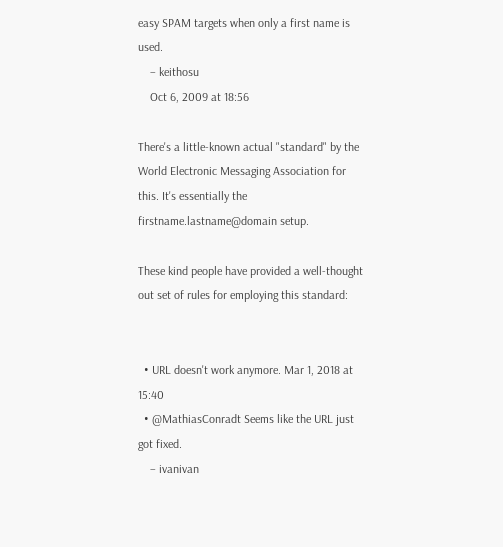easy SPAM targets when only a first name is used.
    – keithosu
    Oct 6, 2009 at 18:56

There's a little-known actual "standard" by the World Electronic Messaging Association for this. It's essentially the firstname.lastname@domain setup.

These kind people have provided a well-thought out set of rules for employing this standard:


  • URL doesn't work anymore. Mar 1, 2018 at 15:40
  • @MathiasConradt Seems like the URL just got fixed.
    – ivanivan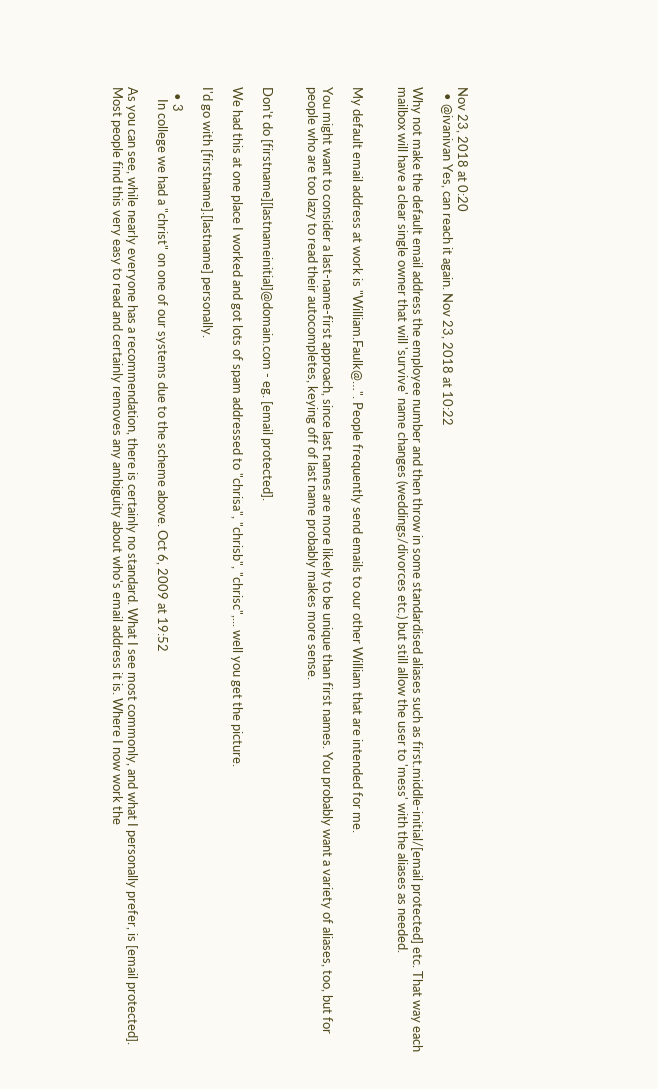Nov 23, 2018 at 0:20
  • @ivanivan Yes, can reach it again. Nov 23, 2018 at 10:22

Why not make the default email address the employee number and then throw in some standardised aliases such as first.middle-initial/[email protected] etc. That way each mailbox will have a clear single owner that will 'survive' name changes (weddings/divorces etc.) but still allow the user to 'mess' with the aliases as needed.


My default email address at work is "William.Faulk@…". People frequently send emails to our other William that are intended for me.

You might want to consider a last-name-first approach, since last names are more likely to be unique than first names. You probably want a variety of aliases, too, but for people who are too lazy to read their autocompletes, keying off of last name probably makes more sense.


Don't do [firstname][lastnameinitial]@domain.com - eg. [email protected].

We had this at one place I worked and got lots of spam addressed to "chrisa", "chrisb", "chrisc",... well you get the picture.

I'd go with [firstname].[lastname] personally.

  • 3
    In college we had a "christ" on one of our systems due to the scheme above. Oct 6, 2009 at 19:52

As you can see, while nearly everyone has a recommendation, there is certainly no standard. What I see most commonly, and what I personally prefer, is [email protected]. Most people find this very easy to read and certainly removes any ambiguity about who's email address it is. Where I now work the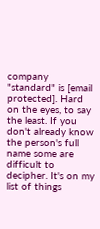company "standard" is [email protected]. Hard on the eyes, to say the least. If you don't already know the person's full name some are difficult to decipher. It's on my list of things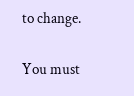to change.

You must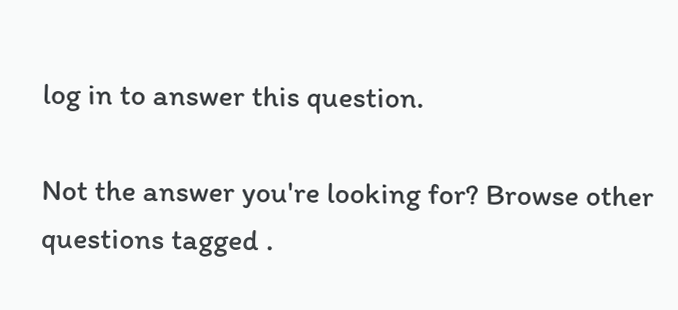log in to answer this question.

Not the answer you're looking for? Browse other questions tagged .